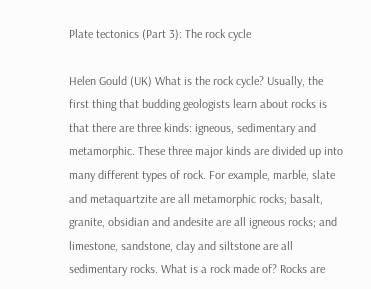Plate tectonics (Part 3): The rock cycle

Helen Gould (UK) What is the rock cycle? Usually, the first thing that budding geologists learn about rocks is that there are three kinds: igneous, sedimentary and metamorphic. These three major kinds are divided up into many different types of rock. For example, marble, slate and metaquartzite are all metamorphic rocks; basalt, granite, obsidian and andesite are all igneous rocks; and limestone, sandstone, clay and siltstone are all sedimentary rocks. What is a rock made of? Rocks are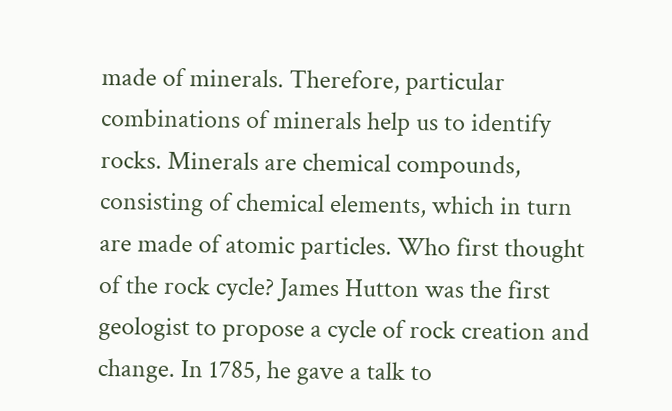made of minerals. Therefore, particular combinations of minerals help us to identify rocks. Minerals are chemical compounds, consisting of chemical elements, which in turn are made of atomic particles. Who first thought of the rock cycle? James Hutton was the first geologist to propose a cycle of rock creation and change. In 1785, he gave a talk to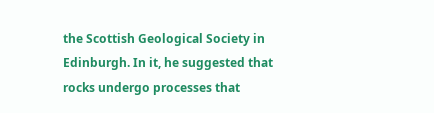the Scottish Geological Society in Edinburgh. In it, he suggested that rocks undergo processes that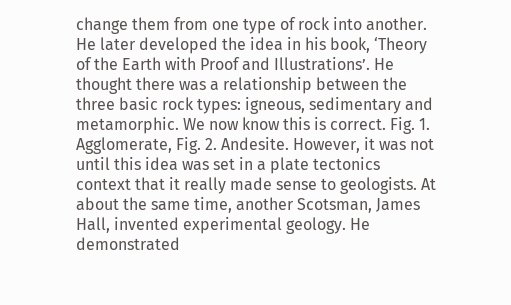change them from one type of rock into another. He later developed the idea in his book, ‘Theory of the Earth with Proof and Illustrations’. He thought there was a relationship between the three basic rock types: igneous, sedimentary and metamorphic. We now know this is correct. Fig. 1. Agglomerate, Fig. 2. Andesite. However, it was not until this idea was set in a plate tectonics context that it really made sense to geologists. At about the same time, another Scotsman, James Hall, invented experimental geology. He demonstrated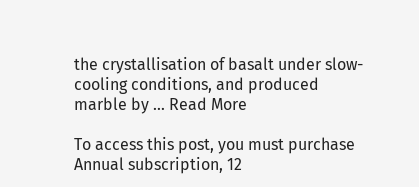the crystallisation of basalt under slow-cooling conditions, and produced marble by … Read More

To access this post, you must purchase Annual subscription, 12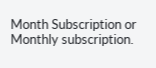Month Subscription or Monthly subscription.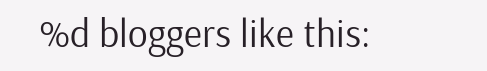%d bloggers like this: